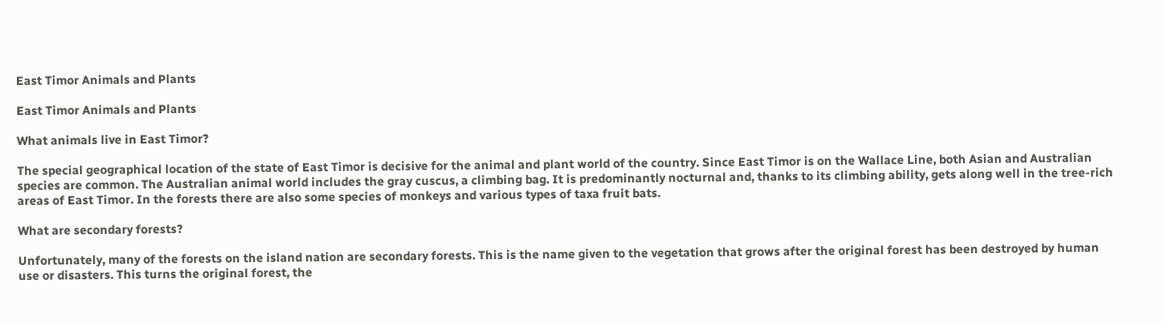East Timor Animals and Plants

East Timor Animals and Plants

What animals live in East Timor?

The special geographical location of the state of East Timor is decisive for the animal and plant world of the country. Since East Timor is on the Wallace Line, both Asian and Australian species are common. The Australian animal world includes the gray cuscus, a climbing bag. It is predominantly nocturnal and, thanks to its climbing ability, gets along well in the tree-rich areas of East Timor. In the forests there are also some species of monkeys and various types of taxa fruit bats.

What are secondary forests?

Unfortunately, many of the forests on the island nation are secondary forests. This is the name given to the vegetation that grows after the original forest has been destroyed by human use or disasters. This turns the original forest, the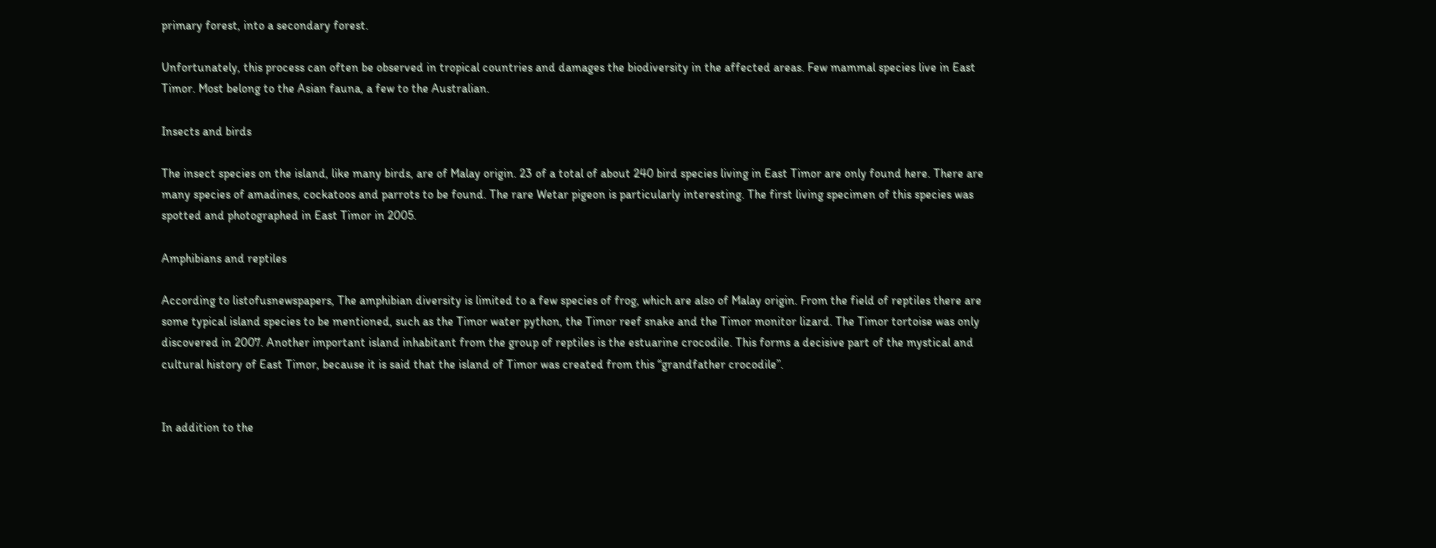primary forest, into a secondary forest.

Unfortunately, this process can often be observed in tropical countries and damages the biodiversity in the affected areas. Few mammal species live in East Timor. Most belong to the Asian fauna, a few to the Australian.

Insects and birds

The insect species on the island, like many birds, are of Malay origin. 23 of a total of about 240 bird species living in East Timor are only found here. There are many species of amadines, cockatoos and parrots to be found. The rare Wetar pigeon is particularly interesting. The first living specimen of this species was spotted and photographed in East Timor in 2005.

Amphibians and reptiles

According to listofusnewspapers, The amphibian diversity is limited to a few species of frog, which are also of Malay origin. From the field of reptiles there are some typical island species to be mentioned, such as the Timor water python, the Timor reef snake and the Timor monitor lizard. The Timor tortoise was only discovered in 2007. Another important island inhabitant from the group of reptiles is the estuarine crocodile. This forms a decisive part of the mystical and cultural history of East Timor, because it is said that the island of Timor was created from this “grandfather crocodile”.


In addition to the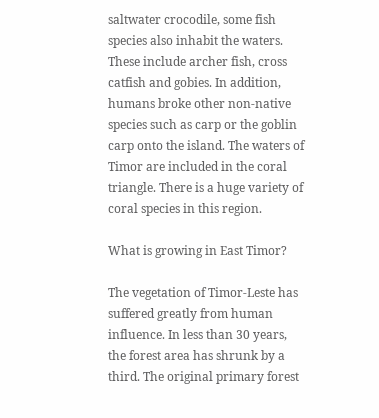saltwater crocodile, some fish species also inhabit the waters. These include archer fish, cross catfish and gobies. In addition, humans broke other non-native species such as carp or the goblin carp onto the island. The waters of Timor are included in the coral triangle. There is a huge variety of coral species in this region.

What is growing in East Timor?

The vegetation of Timor-Leste has suffered greatly from human influence. In less than 30 years, the forest area has shrunk by a third. The original primary forest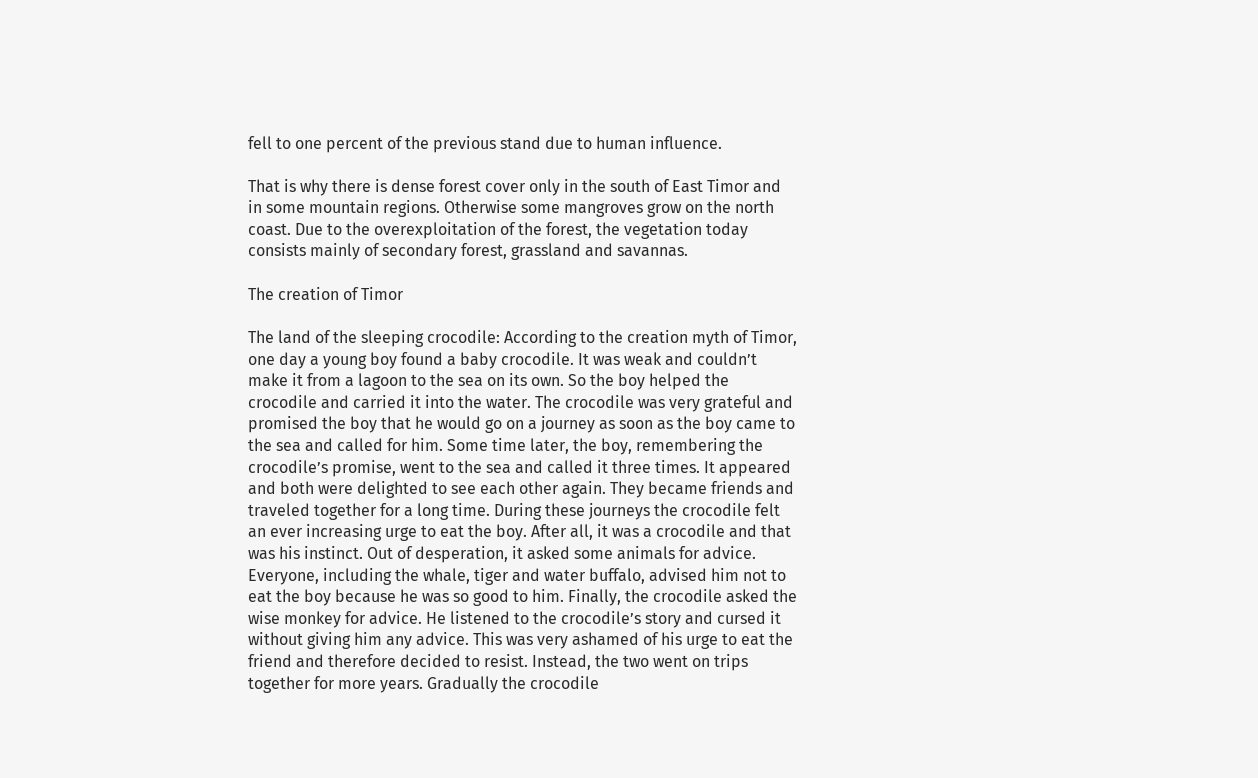fell to one percent of the previous stand due to human influence.

That is why there is dense forest cover only in the south of East Timor and in some mountain regions. Otherwise some mangroves grow on the north coast. Due to the overexploitation of the forest, the vegetation today consists mainly of secondary forest, grassland and savannas.

The creation of Timor

The land of the sleeping crocodile: According to the creation myth of Timor, one day a young boy found a baby crocodile. It was weak and couldn’t make it from a lagoon to the sea on its own. So the boy helped the crocodile and carried it into the water. The crocodile was very grateful and promised the boy that he would go on a journey as soon as the boy came to the sea and called for him. Some time later, the boy, remembering the crocodile’s promise, went to the sea and called it three times. It appeared and both were delighted to see each other again. They became friends and traveled together for a long time. During these journeys the crocodile felt an ever increasing urge to eat the boy. After all, it was a crocodile and that was his instinct. Out of desperation, it asked some animals for advice. Everyone, including the whale, tiger and water buffalo, advised him not to eat the boy because he was so good to him. Finally, the crocodile asked the wise monkey for advice. He listened to the crocodile’s story and cursed it without giving him any advice. This was very ashamed of his urge to eat the friend and therefore decided to resist. Instead, the two went on trips together for more years. Gradually the crocodile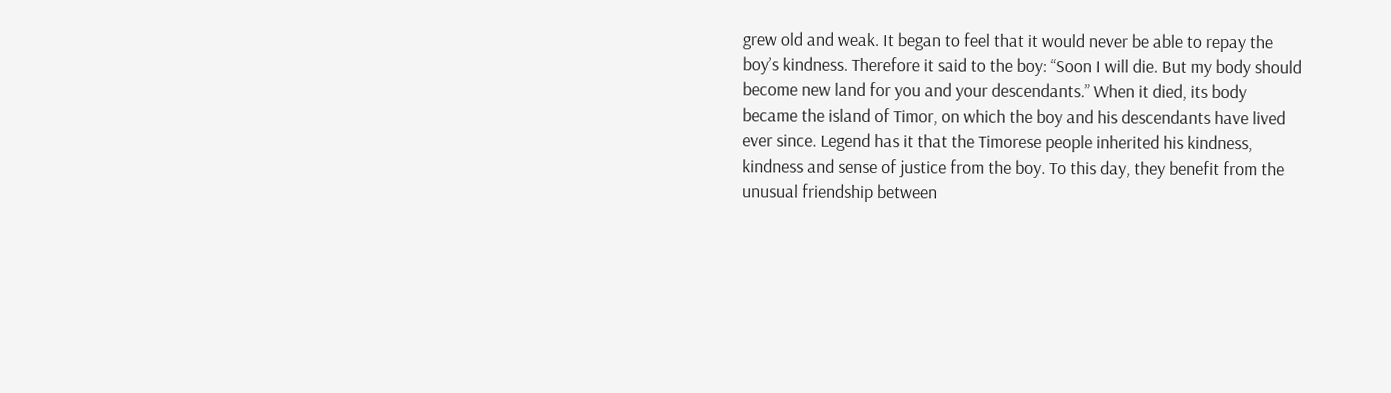grew old and weak. It began to feel that it would never be able to repay the boy’s kindness. Therefore it said to the boy: “Soon I will die. But my body should become new land for you and your descendants.” When it died, its body became the island of Timor, on which the boy and his descendants have lived ever since. Legend has it that the Timorese people inherited his kindness, kindness and sense of justice from the boy. To this day, they benefit from the unusual friendship between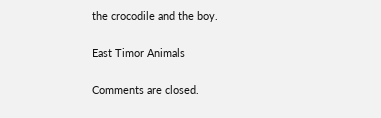the crocodile and the boy.

East Timor Animals

Comments are closed.